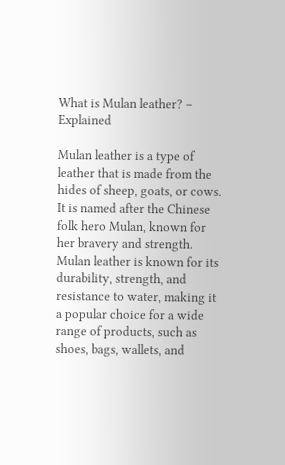What is Mulan leather? – Explained

Mulan leather is a type of leather that is made from the hides of sheep, goats, or cows. It is named after the Chinese folk hero Mulan, known for her bravery and strength. Mulan leather is known for its durability, strength, and resistance to water, making it a popular choice for a wide range of products, such as shoes, bags, wallets, and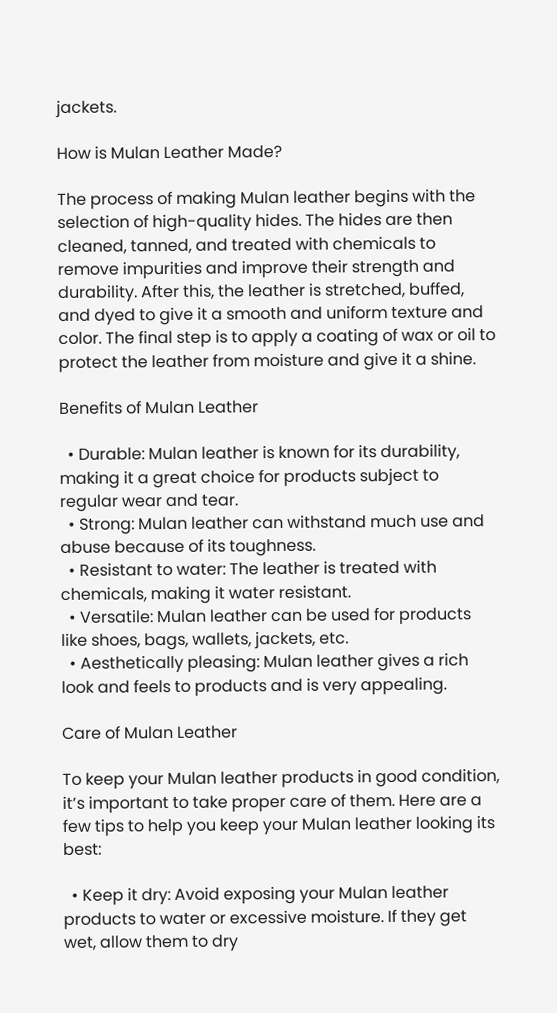jackets.

How is Mulan Leather Made?

The process of making Mulan leather begins with the selection of high-quality hides. The hides are then cleaned, tanned, and treated with chemicals to remove impurities and improve their strength and durability. After this, the leather is stretched, buffed, and dyed to give it a smooth and uniform texture and color. The final step is to apply a coating of wax or oil to protect the leather from moisture and give it a shine.

Benefits of Mulan Leather

  • Durable: Mulan leather is known for its durability, making it a great choice for products subject to regular wear and tear.
  • Strong: Mulan leather can withstand much use and abuse because of its toughness.
  • Resistant to water: The leather is treated with chemicals, making it water resistant.
  • Versatile: Mulan leather can be used for products like shoes, bags, wallets, jackets, etc.
  • Aesthetically pleasing: Mulan leather gives a rich look and feels to products and is very appealing.

Care of Mulan Leather

To keep your Mulan leather products in good condition, it’s important to take proper care of them. Here are a few tips to help you keep your Mulan leather looking its best:

  • Keep it dry: Avoid exposing your Mulan leather products to water or excessive moisture. If they get wet, allow them to dry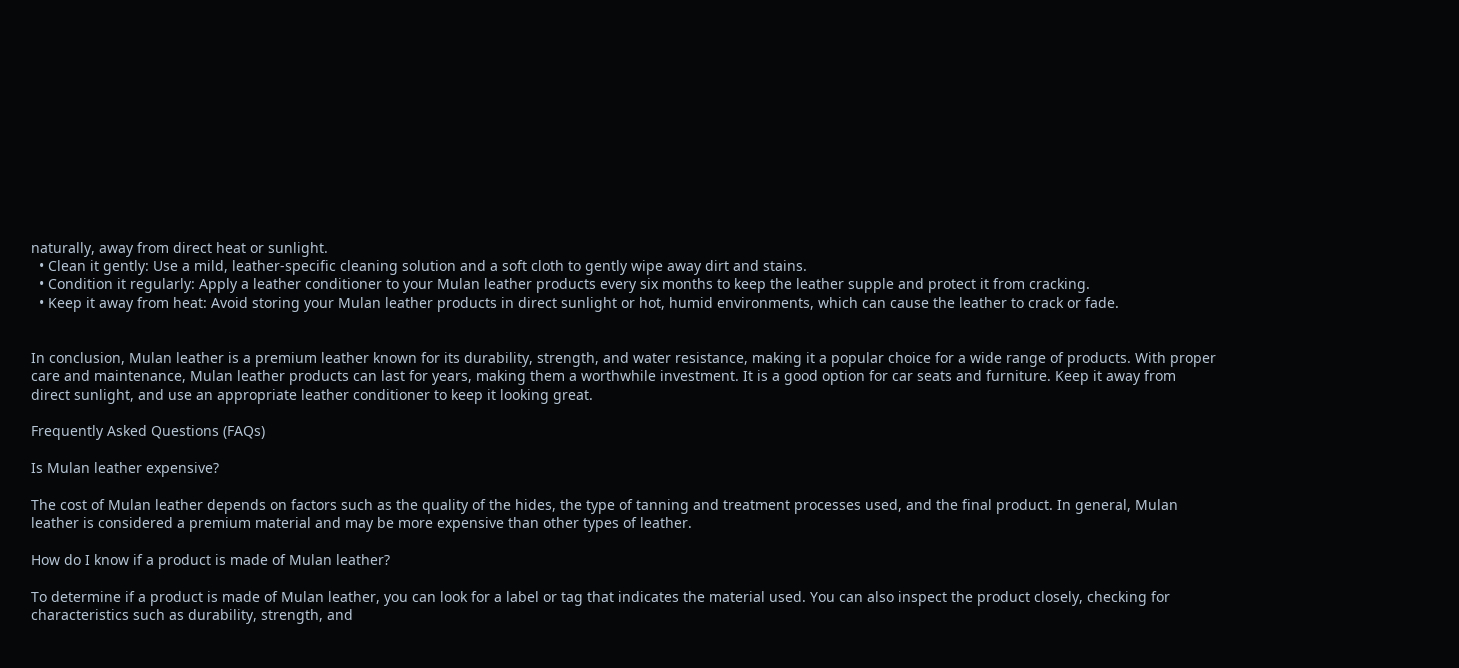naturally, away from direct heat or sunlight.
  • Clean it gently: Use a mild, leather-specific cleaning solution and a soft cloth to gently wipe away dirt and stains.
  • Condition it regularly: Apply a leather conditioner to your Mulan leather products every six months to keep the leather supple and protect it from cracking.
  • Keep it away from heat: Avoid storing your Mulan leather products in direct sunlight or hot, humid environments, which can cause the leather to crack or fade.


In conclusion, Mulan leather is a premium leather known for its durability, strength, and water resistance, making it a popular choice for a wide range of products. With proper care and maintenance, Mulan leather products can last for years, making them a worthwhile investment. It is a good option for car seats and furniture. Keep it away from direct sunlight, and use an appropriate leather conditioner to keep it looking great.

Frequently Asked Questions (FAQs)

Is Mulan leather expensive?

The cost of Mulan leather depends on factors such as the quality of the hides, the type of tanning and treatment processes used, and the final product. In general, Mulan leather is considered a premium material and may be more expensive than other types of leather.

How do I know if a product is made of Mulan leather?

To determine if a product is made of Mulan leather, you can look for a label or tag that indicates the material used. You can also inspect the product closely, checking for characteristics such as durability, strength, and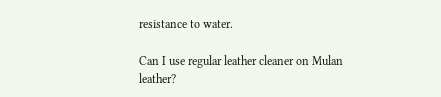resistance to water.

Can I use regular leather cleaner on Mulan leather?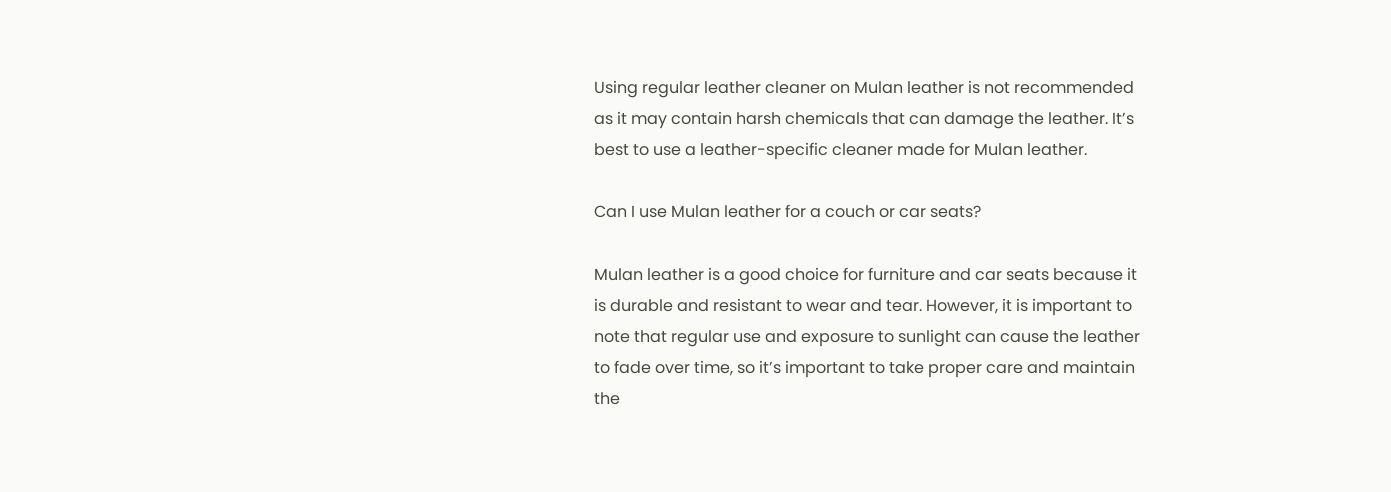Using regular leather cleaner on Mulan leather is not recommended as it may contain harsh chemicals that can damage the leather. It’s best to use a leather-specific cleaner made for Mulan leather.

Can I use Mulan leather for a couch or car seats?

Mulan leather is a good choice for furniture and car seats because it is durable and resistant to wear and tear. However, it is important to note that regular use and exposure to sunlight can cause the leather to fade over time, so it’s important to take proper care and maintain the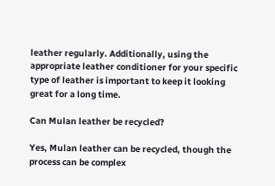leather regularly. Additionally, using the appropriate leather conditioner for your specific type of leather is important to keep it looking great for a long time.

Can Mulan leather be recycled?

Yes, Mulan leather can be recycled, though the process can be complex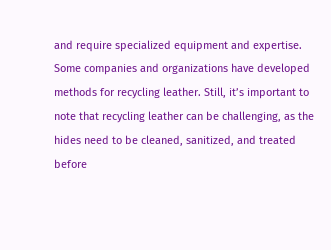and require specialized equipment and expertise. Some companies and organizations have developed methods for recycling leather. Still, it’s important to note that recycling leather can be challenging, as the hides need to be cleaned, sanitized, and treated before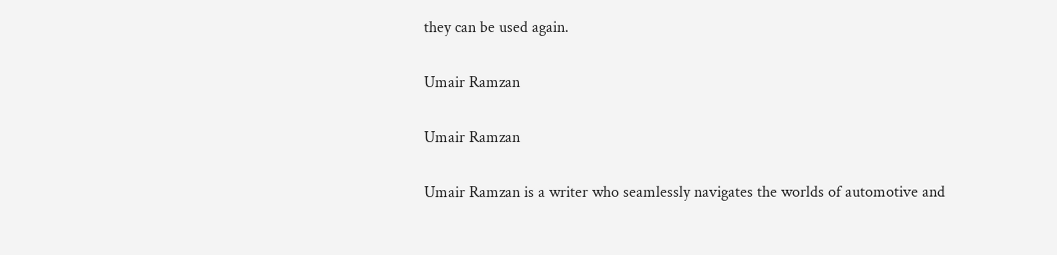they can be used again.

Umair Ramzan

Umair Ramzan

Umair Ramzan is a writer who seamlessly navigates the worlds of automotive and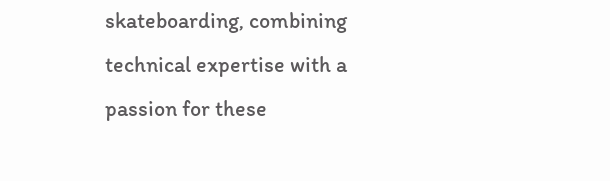skateboarding, combining technical expertise with a passion for these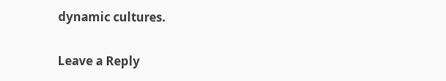dynamic cultures.

Leave a Reply